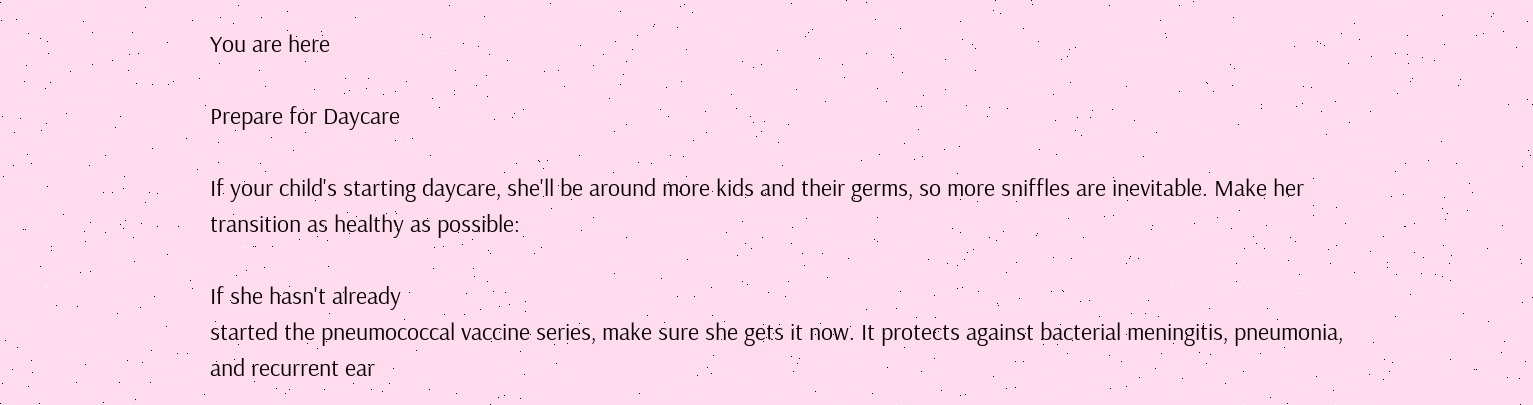You are here

Prepare for Daycare

If your child's starting daycare, she'll be around more kids and their germs, so more sniffles are inevitable. Make her transition as healthy as possible:

If she hasn't already
started the pneumococcal vaccine series, make sure she gets it now. It protects against bacterial meningitis, pneumonia, and recurrent ear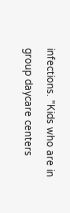infections. "Kids who are in group daycare centers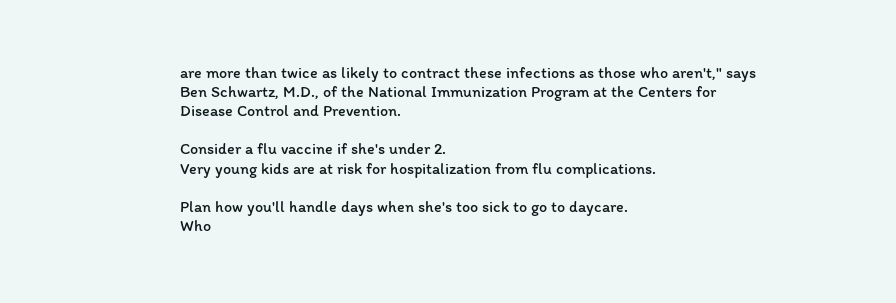are more than twice as likely to contract these infections as those who aren't," says Ben Schwartz, M.D., of the National Immunization Program at the Centers for Disease Control and Prevention.

Consider a flu vaccine if she's under 2.
Very young kids are at risk for hospitalization from flu complications.

Plan how you'll handle days when she's too sick to go to daycare.
Who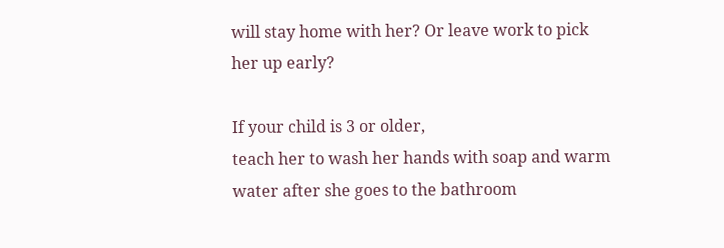will stay home with her? Or leave work to pick her up early?

If your child is 3 or older,
teach her to wash her hands with soap and warm water after she goes to the bathroom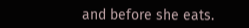and before she eats.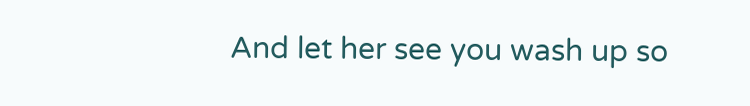And let her see you wash up so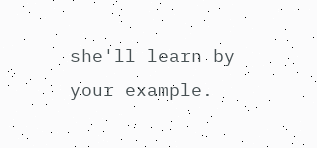she'll learn by your example.